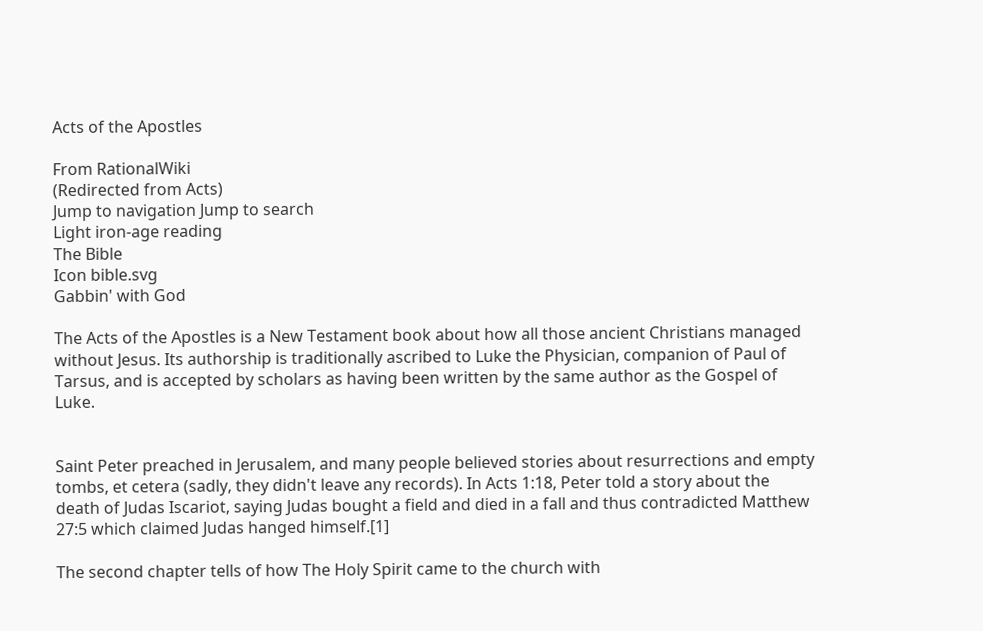Acts of the Apostles

From RationalWiki
(Redirected from Acts)
Jump to navigation Jump to search
Light iron-age reading
The Bible
Icon bible.svg
Gabbin' with God

The Acts of the Apostles is a New Testament book about how all those ancient Christians managed without Jesus. Its authorship is traditionally ascribed to Luke the Physician, companion of Paul of Tarsus, and is accepted by scholars as having been written by the same author as the Gospel of Luke.


Saint Peter preached in Jerusalem, and many people believed stories about resurrections and empty tombs, et cetera (sadly, they didn't leave any records). In Acts 1:18, Peter told a story about the death of Judas Iscariot, saying Judas bought a field and died in a fall and thus contradicted Matthew 27:5 which claimed Judas hanged himself.[1]

The second chapter tells of how The Holy Spirit came to the church with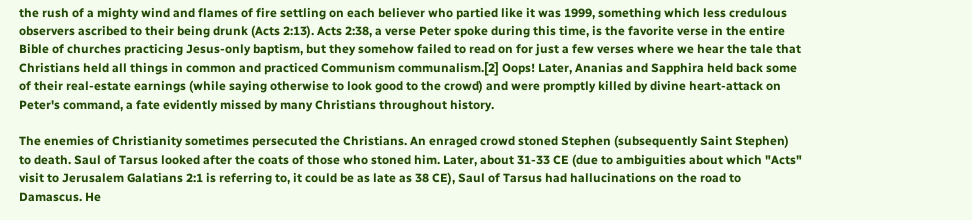the rush of a mighty wind and flames of fire settling on each believer who partied like it was 1999, something which less credulous observers ascribed to their being drunk (Acts 2:13). Acts 2:38, a verse Peter spoke during this time, is the favorite verse in the entire Bible of churches practicing Jesus-only baptism, but they somehow failed to read on for just a few verses where we hear the tale that Christians held all things in common and practiced Communism communalism.[2] Oops! Later, Ananias and Sapphira held back some of their real-estate earnings (while saying otherwise to look good to the crowd) and were promptly killed by divine heart-attack on Peter's command, a fate evidently missed by many Christians throughout history.

The enemies of Christianity sometimes persecuted the Christians. An enraged crowd stoned Stephen (subsequently Saint Stephen) to death. Saul of Tarsus looked after the coats of those who stoned him. Later, about 31-33 CE (due to ambiguities about which "Acts" visit to Jerusalem Galatians 2:1 is referring to, it could be as late as 38 CE), Saul of Tarsus had hallucinations on the road to Damascus. He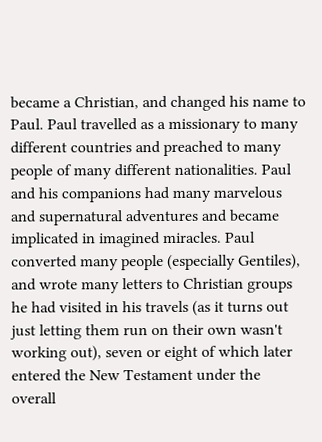became a Christian, and changed his name to Paul. Paul travelled as a missionary to many different countries and preached to many people of many different nationalities. Paul and his companions had many marvelous and supernatural adventures and became implicated in imagined miracles. Paul converted many people (especially Gentiles), and wrote many letters to Christian groups he had visited in his travels (as it turns out just letting them run on their own wasn't working out), seven or eight of which later entered the New Testament under the overall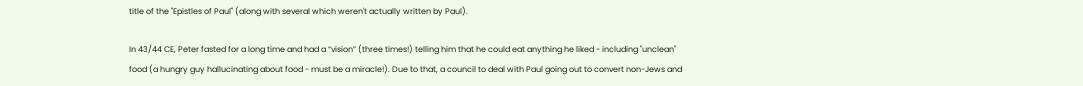title of the "Epistles of Paul" (along with several which weren't actually written by Paul).

In 43/44 CE, Peter fasted for a long time and had a “vision” (three times!) telling him that he could eat anything he liked - including "unclean" food (a hungry guy hallucinating about food - must be a miracle!). Due to that, a council to deal with Paul going out to convert non-Jews and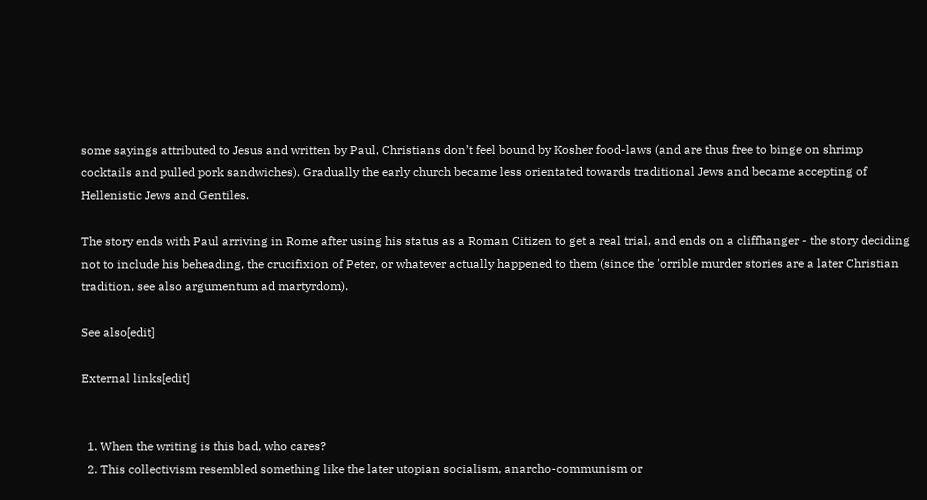some sayings attributed to Jesus and written by Paul, Christians don’t feel bound by Kosher food-laws (and are thus free to binge on shrimp cocktails and pulled pork sandwiches). Gradually the early church became less orientated towards traditional Jews and became accepting of Hellenistic Jews and Gentiles.

The story ends with Paul arriving in Rome after using his status as a Roman Citizen to get a real trial, and ends on a cliffhanger - the story deciding not to include his beheading, the crucifixion of Peter, or whatever actually happened to them (since the 'orrible murder stories are a later Christian tradition, see also argumentum ad martyrdom).

See also[edit]

External links[edit]


  1. When the writing is this bad, who cares?
  2. This collectivism resembled something like the later utopian socialism, anarcho-communism or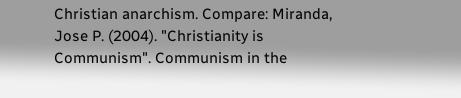Christian anarchism. Compare: Miranda, Jose P. (2004). "Christianity is Communism". Communism in the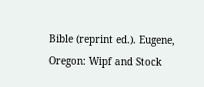Bible (reprint ed.). Eugene, Oregon: Wipf and Stock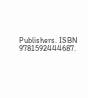Publishers. ISBN 9781592444687.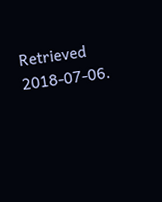Retrieved 2018-07-06.